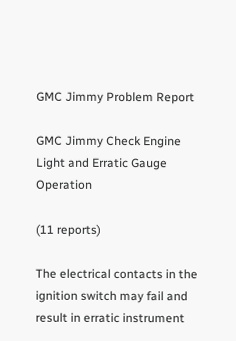GMC Jimmy Problem Report

GMC Jimmy Check Engine Light and Erratic Gauge Operation

(11 reports)

The electrical contacts in the ignition switch may fail and result in erratic instrument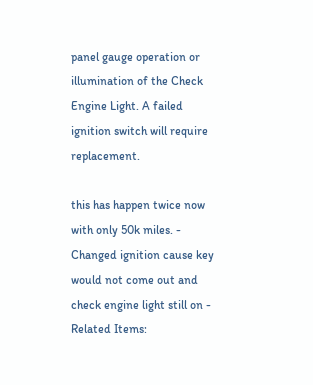panel gauge operation or illumination of the Check Engine Light. A failed ignition switch will require replacement.

this has happen twice now with only 50k miles. -
Changed ignition cause key would not come out and check engine light still on -
Related Items: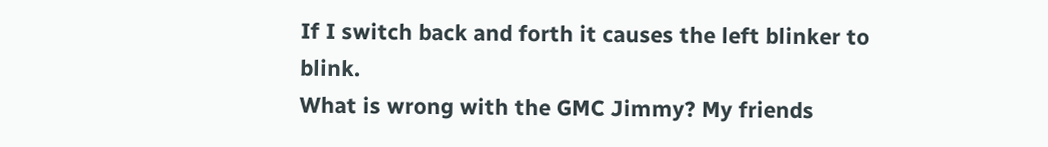If I switch back and forth it causes the left blinker to blink.
What is wrong with the GMC Jimmy? My friends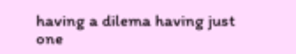having a dilema having just one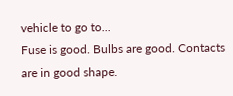vehicle to go to...
Fuse is good. Bulbs are good. Contacts are in good shape.